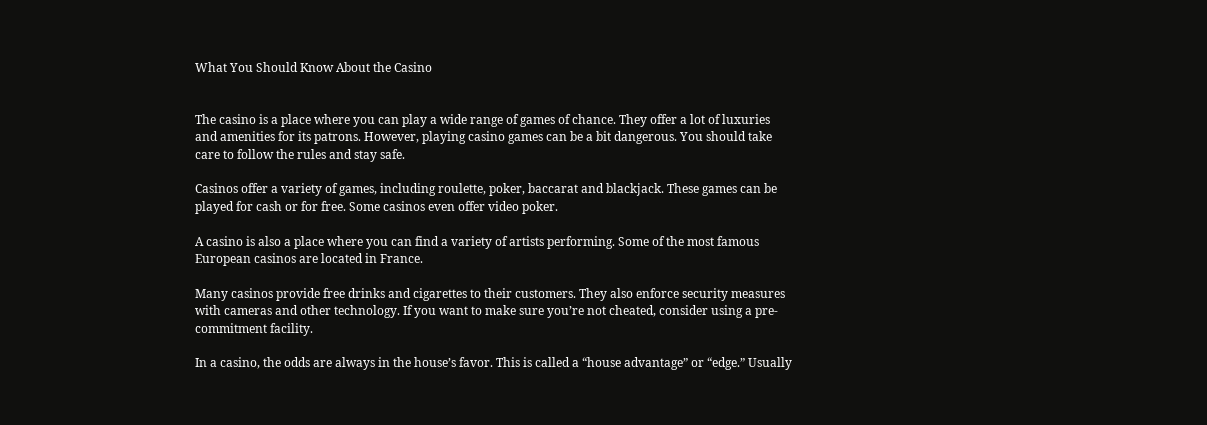What You Should Know About the Casino


The casino is a place where you can play a wide range of games of chance. They offer a lot of luxuries and amenities for its patrons. However, playing casino games can be a bit dangerous. You should take care to follow the rules and stay safe.

Casinos offer a variety of games, including roulette, poker, baccarat and blackjack. These games can be played for cash or for free. Some casinos even offer video poker.

A casino is also a place where you can find a variety of artists performing. Some of the most famous European casinos are located in France.

Many casinos provide free drinks and cigarettes to their customers. They also enforce security measures with cameras and other technology. If you want to make sure you’re not cheated, consider using a pre-commitment facility.

In a casino, the odds are always in the house’s favor. This is called a “house advantage” or “edge.” Usually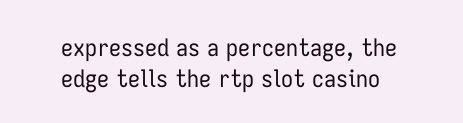expressed as a percentage, the edge tells the rtp slot casino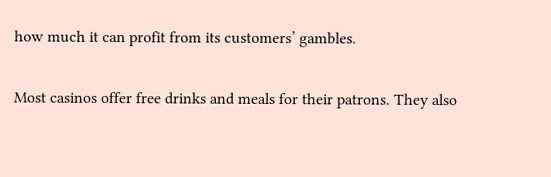how much it can profit from its customers’ gambles.

Most casinos offer free drinks and meals for their patrons. They also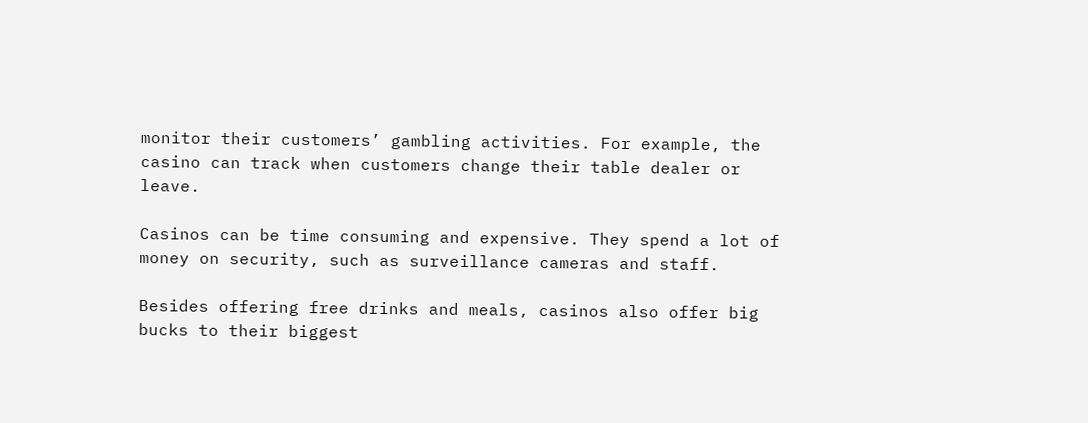monitor their customers’ gambling activities. For example, the casino can track when customers change their table dealer or leave.

Casinos can be time consuming and expensive. They spend a lot of money on security, such as surveillance cameras and staff.

Besides offering free drinks and meals, casinos also offer big bucks to their biggest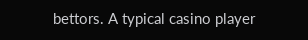bettors. A typical casino player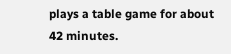plays a table game for about 42 minutes.